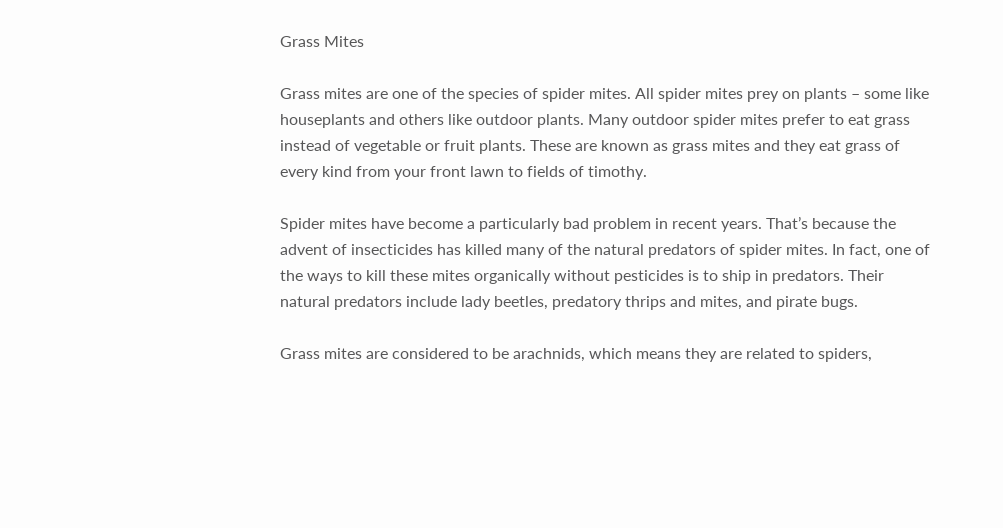Grass Mites

Grass mites are one of the species of spider mites. All spider mites prey on plants – some like houseplants and others like outdoor plants. Many outdoor spider mites prefer to eat grass instead of vegetable or fruit plants. These are known as grass mites and they eat grass of every kind from your front lawn to fields of timothy.

Spider mites have become a particularly bad problem in recent years. That’s because the advent of insecticides has killed many of the natural predators of spider mites. In fact, one of the ways to kill these mites organically without pesticides is to ship in predators. Their natural predators include lady beetles, predatory thrips and mites, and pirate bugs.

Grass mites are considered to be arachnids, which means they are related to spiders,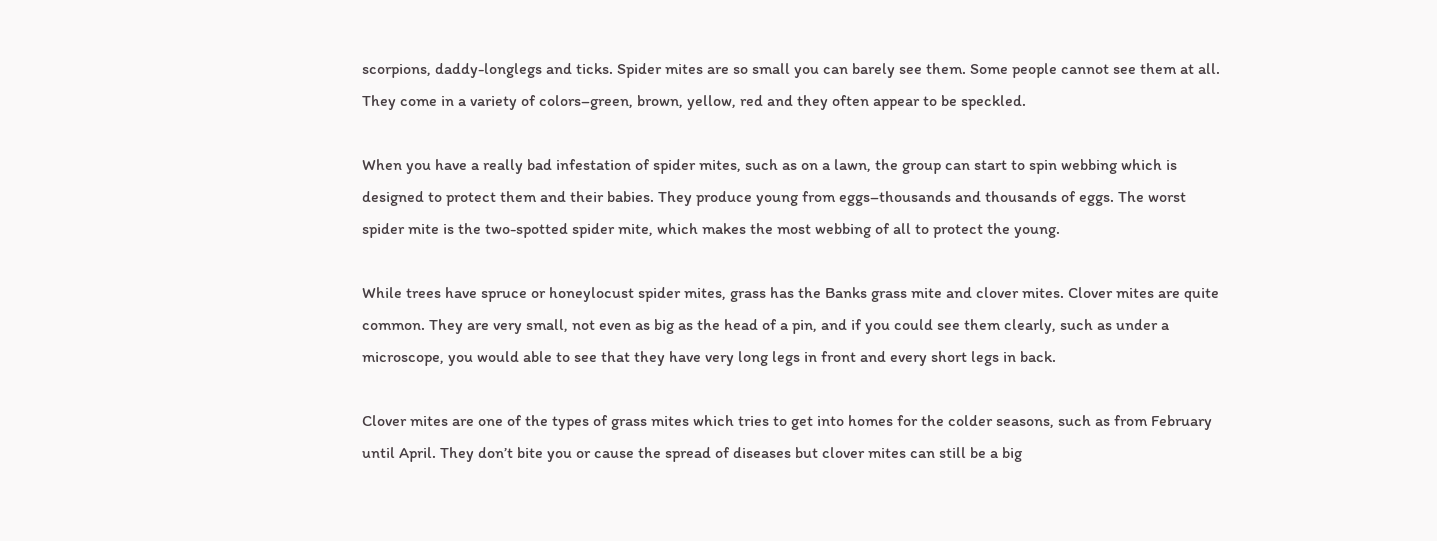scorpions, daddy-longlegs and ticks. Spider mites are so small you can barely see them. Some people cannot see them at all. They come in a variety of colors–green, brown, yellow, red and they often appear to be speckled.

When you have a really bad infestation of spider mites, such as on a lawn, the group can start to spin webbing which is designed to protect them and their babies. They produce young from eggs–thousands and thousands of eggs. The worst spider mite is the two-spotted spider mite, which makes the most webbing of all to protect the young.

While trees have spruce or honeylocust spider mites, grass has the Banks grass mite and clover mites. Clover mites are quite common. They are very small, not even as big as the head of a pin, and if you could see them clearly, such as under a microscope, you would able to see that they have very long legs in front and every short legs in back.

Clover mites are one of the types of grass mites which tries to get into homes for the colder seasons, such as from February until April. They don’t bite you or cause the spread of diseases but clover mites can still be a big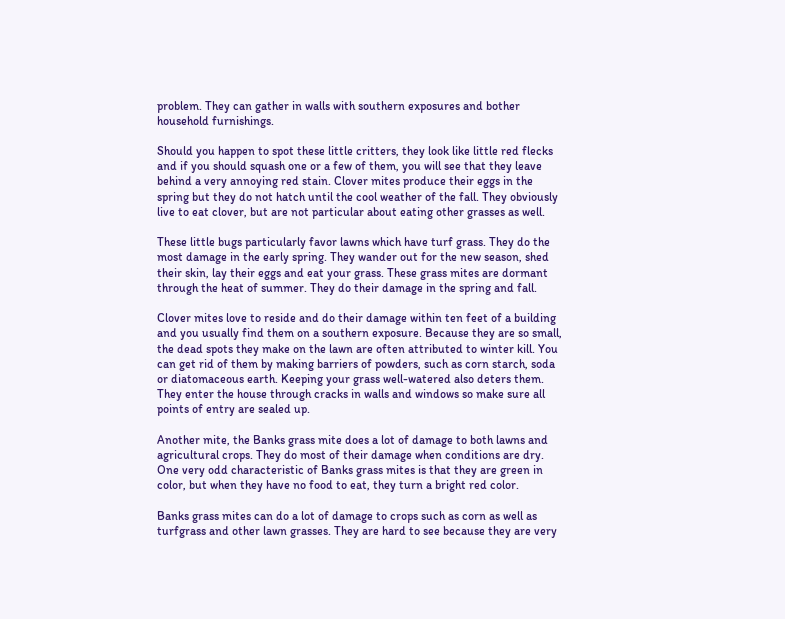problem. They can gather in walls with southern exposures and bother household furnishings.

Should you happen to spot these little critters, they look like little red flecks and if you should squash one or a few of them, you will see that they leave behind a very annoying red stain. Clover mites produce their eggs in the spring but they do not hatch until the cool weather of the fall. They obviously live to eat clover, but are not particular about eating other grasses as well.

These little bugs particularly favor lawns which have turf grass. They do the most damage in the early spring. They wander out for the new season, shed their skin, lay their eggs and eat your grass. These grass mites are dormant through the heat of summer. They do their damage in the spring and fall.

Clover mites love to reside and do their damage within ten feet of a building and you usually find them on a southern exposure. Because they are so small, the dead spots they make on the lawn are often attributed to winter kill. You can get rid of them by making barriers of powders, such as corn starch, soda or diatomaceous earth. Keeping your grass well-watered also deters them. They enter the house through cracks in walls and windows so make sure all points of entry are sealed up.

Another mite, the Banks grass mite does a lot of damage to both lawns and agricultural crops. They do most of their damage when conditions are dry. One very odd characteristic of Banks grass mites is that they are green in color, but when they have no food to eat, they turn a bright red color.

Banks grass mites can do a lot of damage to crops such as corn as well as turfgrass and other lawn grasses. They are hard to see because they are very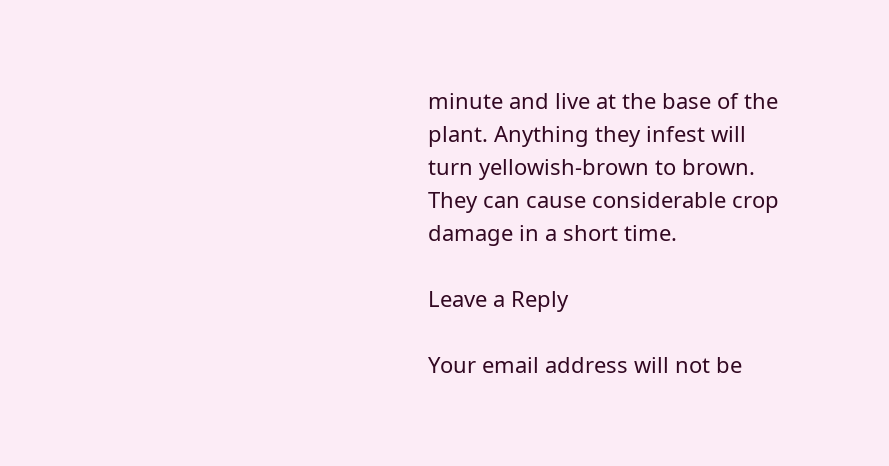minute and live at the base of the plant. Anything they infest will turn yellowish-brown to brown. They can cause considerable crop damage in a short time.

Leave a Reply

Your email address will not be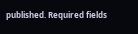published. Required fields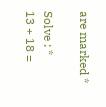are marked *

Solve : *
13 + 18 =